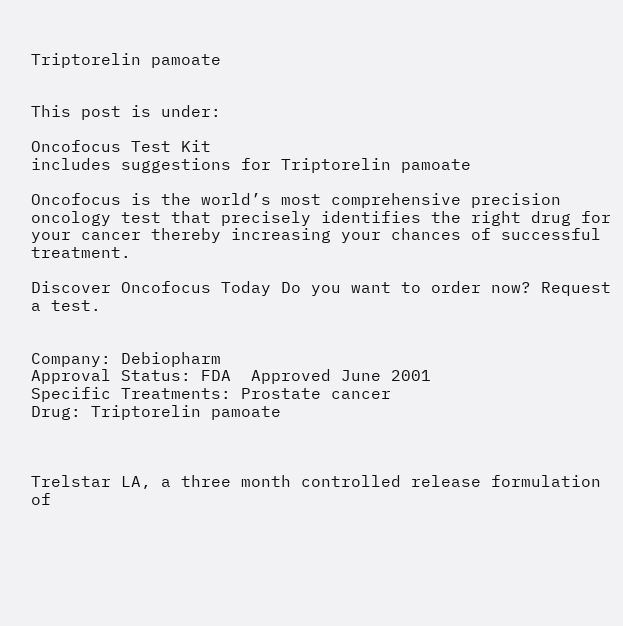Triptorelin pamoate


This post is under:

Oncofocus Test Kit
includes suggestions for Triptorelin pamoate

Oncofocus is the world’s most comprehensive precision oncology test that precisely identifies the right drug for your cancer thereby increasing your chances of successful treatment.

Discover Oncofocus Today Do you want to order now? Request a test.


Company: Debiopharm
Approval Status: FDA  Approved June 2001
Specific Treatments: Prostate cancer
Drug: Triptorelin pamoate



Trelstar LA, a three month controlled release formulation of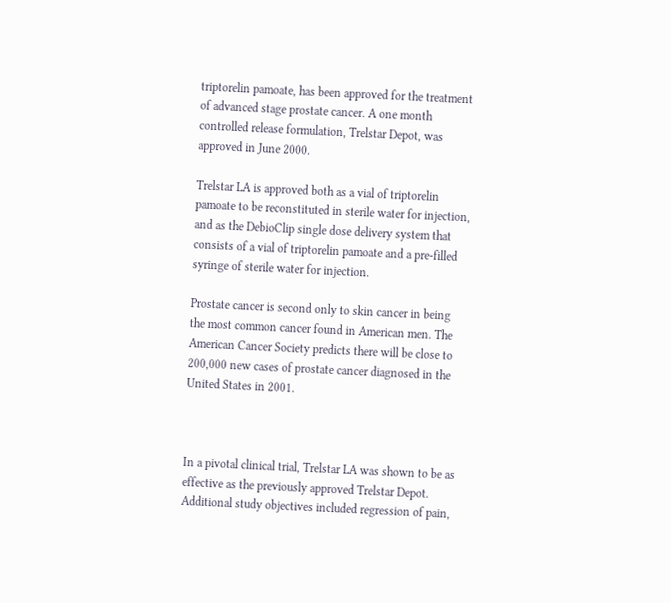triptorelin pamoate, has been approved for the treatment of advanced stage prostate cancer. A one month controlled release formulation, Trelstar Depot, was approved in June 2000.

Trelstar LA is approved both as a vial of triptorelin pamoate to be reconstituted in sterile water for injection, and as the DebioClip single dose delivery system that consists of a vial of triptorelin pamoate and a pre-filled syringe of sterile water for injection.

Prostate cancer is second only to skin cancer in being the most common cancer found in American men. The American Cancer Society predicts there will be close to 200,000 new cases of prostate cancer diagnosed in the United States in 2001.



In a pivotal clinical trial, Trelstar LA was shown to be as effective as the previously approved Trelstar Depot. Additional study objectives included regression of pain,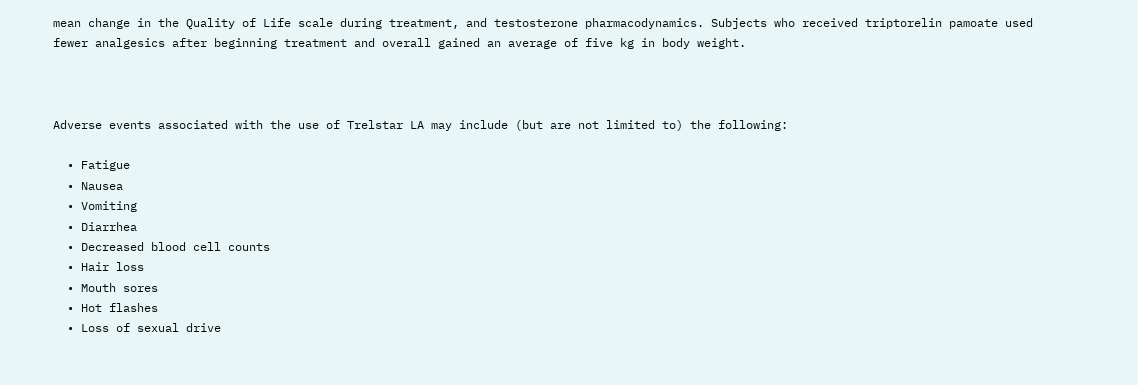mean change in the Quality of Life scale during treatment, and testosterone pharmacodynamics. Subjects who received triptorelin pamoate used fewer analgesics after beginning treatment and overall gained an average of five kg in body weight.



Adverse events associated with the use of Trelstar LA may include (but are not limited to) the following:

  • Fatigue
  • Nausea
  • Vomiting
  • Diarrhea
  • Decreased blood cell counts
  • Hair loss
  • Mouth sores
  • Hot flashes
  • Loss of sexual drive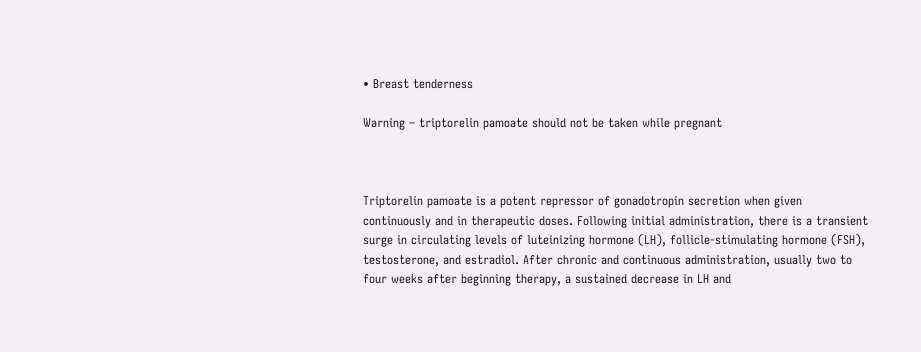• Breast tenderness

Warning – triptorelin pamoate should not be taken while pregnant



Triptorelin pamoate is a potent repressor of gonadotropin secretion when given continuously and in therapeutic doses. Following initial administration, there is a transient surge in circulating levels of luteinizing hormone (LH), follicle-stimulating hormone (FSH), testosterone, and estradiol. After chronic and continuous administration, usually two to four weeks after beginning therapy, a sustained decrease in LH and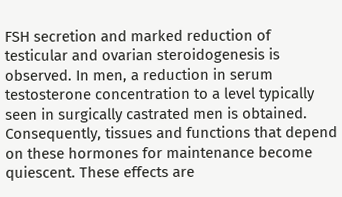FSH secretion and marked reduction of testicular and ovarian steroidogenesis is observed. In men, a reduction in serum testosterone concentration to a level typically seen in surgically castrated men is obtained. Consequently, tissues and functions that depend on these hormones for maintenance become quiescent. These effects are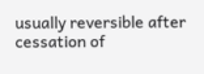usually reversible after cessation of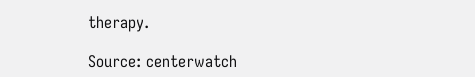therapy.

Source: centerwatch